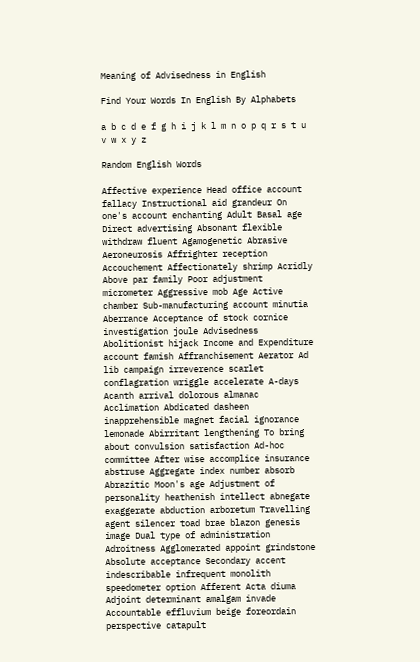Meaning of Advisedness in English

Find Your Words In English By Alphabets

a b c d e f g h i j k l m n o p q r s t u v w x y z

Random English Words

Affective experience Head office account fallacy Instructional aid grandeur On one's account enchanting Adult Basal age Direct advertising Absonant flexible withdraw fluent Agamogenetic Abrasive Aeroneurosis Affrighter reception Accouchement Affectionately shrimp Acridly Above par family Poor adjustment micrometer Aggressive mob Age Active chamber Sub-manufacturing account minutia Aberrance Acceptance of stock cornice investigation joule Advisedness Abolitionist hijack Income and Expenditure account famish Affranchisement Aerator Ad lib campaign irreverence scarlet conflagration wriggle accelerate A-days Acanth arrival dolorous almanac Acclimation Abdicated dasheen inapprehensible magnet facial ignorance lemonade Abirritant lengthening To bring about convulsion satisfaction Ad-hoc committee After wise accomplice insurance abstruse Aggregate index number absorb Abrazitic Moon's age Adjustment of personality heathenish intellect abnegate exaggerate abduction arboretum Travelling agent silencer toad brae blazon genesis image Dual type of administration Adroitness Agglomerated appoint grindstone Absolute acceptance Secondary accent indescribable infrequent monolith speedometer option Afferent Acta diuma Adjoint determinant amalgam invade Accountable effluvium beige foreordain perspective catapult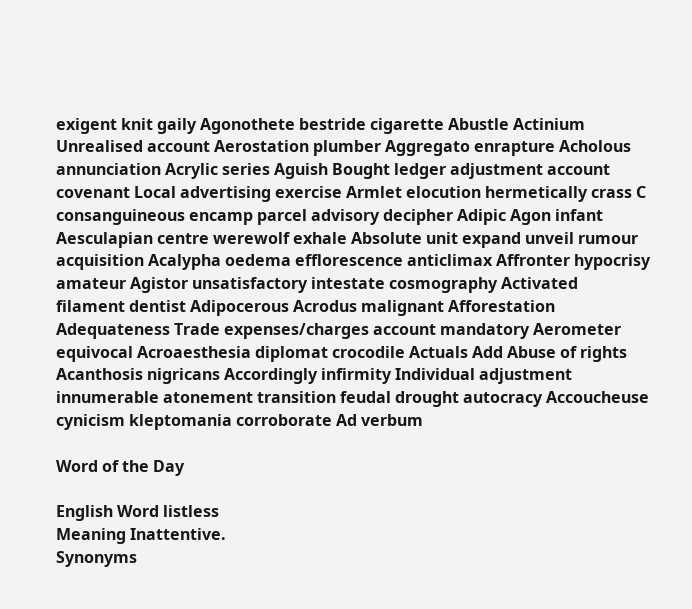exigent knit gaily Agonothete bestride cigarette Abustle Actinium Unrealised account Aerostation plumber Aggregato enrapture Acholous annunciation Acrylic series Aguish Bought ledger adjustment account covenant Local advertising exercise Armlet elocution hermetically crass C consanguineous encamp parcel advisory decipher Adipic Agon infant Aesculapian centre werewolf exhale Absolute unit expand unveil rumour acquisition Acalypha oedema efflorescence anticlimax Affronter hypocrisy amateur Agistor unsatisfactory intestate cosmography Activated filament dentist Adipocerous Acrodus malignant Afforestation Adequateness Trade expenses/charges account mandatory Aerometer equivocal Acroaesthesia diplomat crocodile Actuals Add Abuse of rights Acanthosis nigricans Accordingly infirmity Individual adjustment innumerable atonement transition feudal drought autocracy Accoucheuse cynicism kleptomania corroborate Ad verbum

Word of the Day

English Word listless
Meaning Inattentive.
Synonyms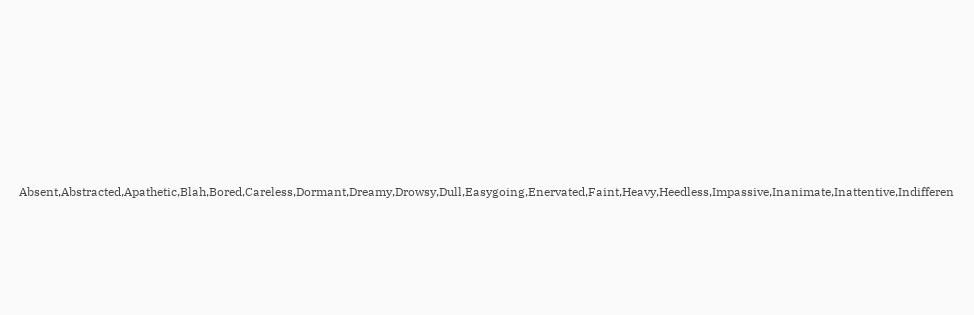Absent,Abstracted,Apathetic,Blah,Bored,Careless,Dormant,Dreamy,Drowsy,Dull,Easygoing,Enervated,Faint,Heavy,Heedless,Impassive,Inanimate,Inattentive,Indifferen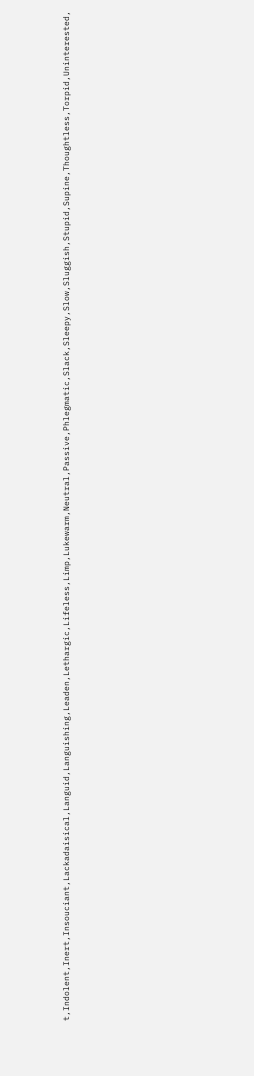t,Indolent,Inert,Insouciant,Lackadaisical,Languid,Languishing,Leaden,Lethargic,Lifeless,Limp,Lukewarm,Neutral,Passive,Phlegmatic,Slack,Sleepy,Slow,Sluggish,Stupid,Supine,Thoughtless,Torpid,Uninterested,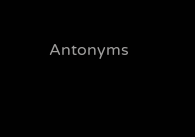Antonyms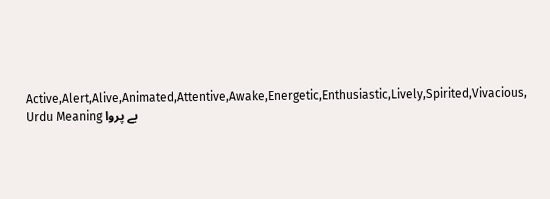Active,Alert,Alive,Animated,Attentive,Awake,Energetic,Enthusiastic,Lively,Spirited,Vivacious,
Urdu Meaning بے پروا